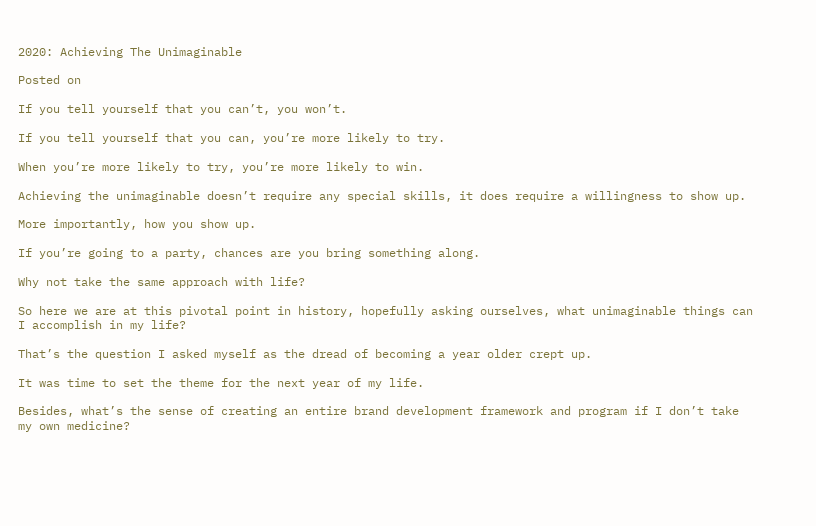2020: Achieving The Unimaginable

Posted on

If you tell yourself that you can’t, you won’t.

If you tell yourself that you can, you’re more likely to try.

When you’re more likely to try, you’re more likely to win.

Achieving the unimaginable doesn’t require any special skills, it does require a willingness to show up.

More importantly, how you show up.

If you’re going to a party, chances are you bring something along.

Why not take the same approach with life?

So here we are at this pivotal point in history, hopefully asking ourselves, what unimaginable things can I accomplish in my life?

That’s the question I asked myself as the dread of becoming a year older crept up.

It was time to set the theme for the next year of my life.

Besides, what’s the sense of creating an entire brand development framework and program if I don’t take my own medicine?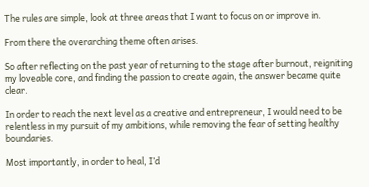The rules are simple, look at three areas that I want to focus on or improve in.

From there the overarching theme often arises.

So after reflecting on the past year of returning to the stage after burnout, reigniting my loveable core, and finding the passion to create again, the answer became quite clear.

In order to reach the next level as a creative and entrepreneur, I would need to be relentless in my pursuit of my ambitions, while removing the fear of setting healthy boundaries.

Most importantly, in order to heal, I’d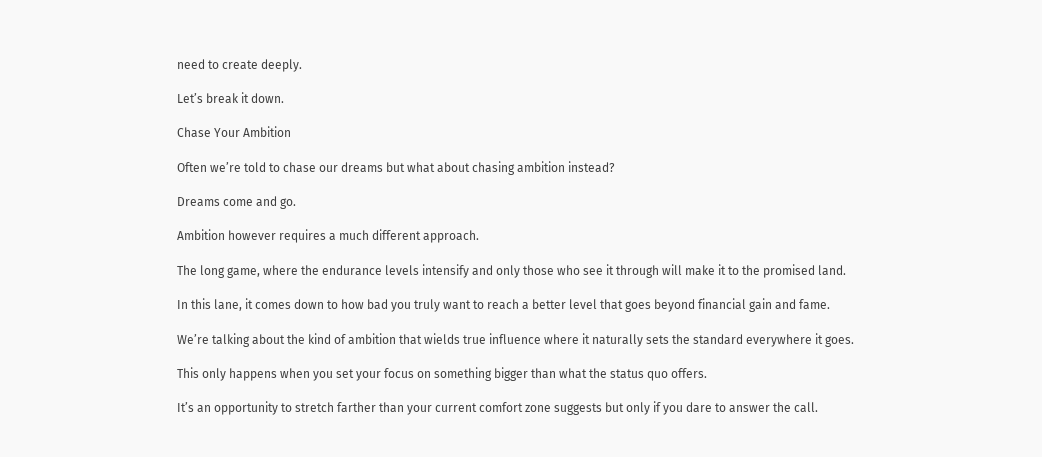need to create deeply.

Let’s break it down.

Chase Your Ambition

Often we’re told to chase our dreams but what about chasing ambition instead?

Dreams come and go.

Ambition however requires a much different approach.

The long game, where the endurance levels intensify and only those who see it through will make it to the promised land.

In this lane, it comes down to how bad you truly want to reach a better level that goes beyond financial gain and fame.

We’re talking about the kind of ambition that wields true influence where it naturally sets the standard everywhere it goes.

This only happens when you set your focus on something bigger than what the status quo offers.

It’s an opportunity to stretch farther than your current comfort zone suggests but only if you dare to answer the call.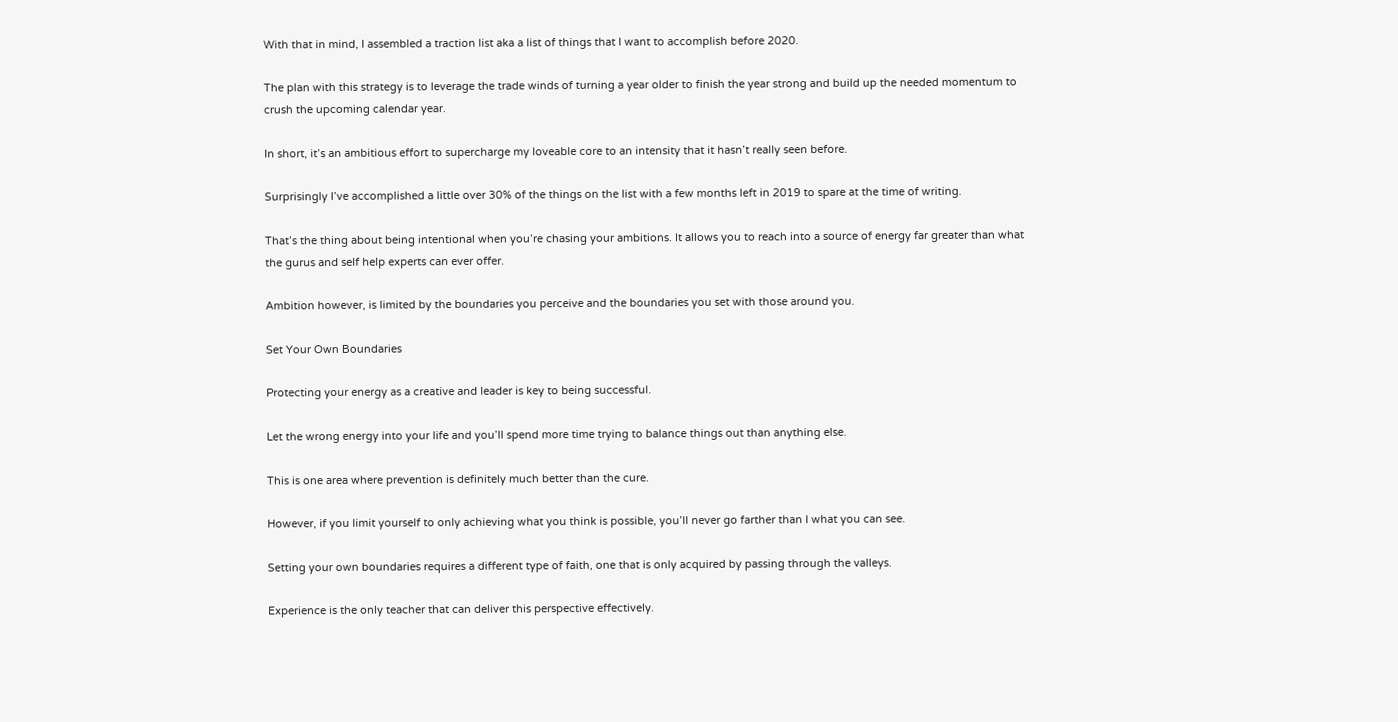With that in mind, I assembled a traction list aka a list of things that I want to accomplish before 2020.

The plan with this strategy is to leverage the trade winds of turning a year older to finish the year strong and build up the needed momentum to crush the upcoming calendar year.

In short, it’s an ambitious effort to supercharge my loveable core to an intensity that it hasn’t really seen before.

Surprisingly I’ve accomplished a little over 30% of the things on the list with a few months left in 2019 to spare at the time of writing.

That’s the thing about being intentional when you’re chasing your ambitions. It allows you to reach into a source of energy far greater than what the gurus and self help experts can ever offer.

Ambition however, is limited by the boundaries you perceive and the boundaries you set with those around you.

Set Your Own Boundaries

Protecting your energy as a creative and leader is key to being successful.

Let the wrong energy into your life and you’ll spend more time trying to balance things out than anything else.

This is one area where prevention is definitely much better than the cure.

However, if you limit yourself to only achieving what you think is possible, you’ll never go farther than I what you can see.

Setting your own boundaries requires a different type of faith, one that is only acquired by passing through the valleys.

Experience is the only teacher that can deliver this perspective effectively.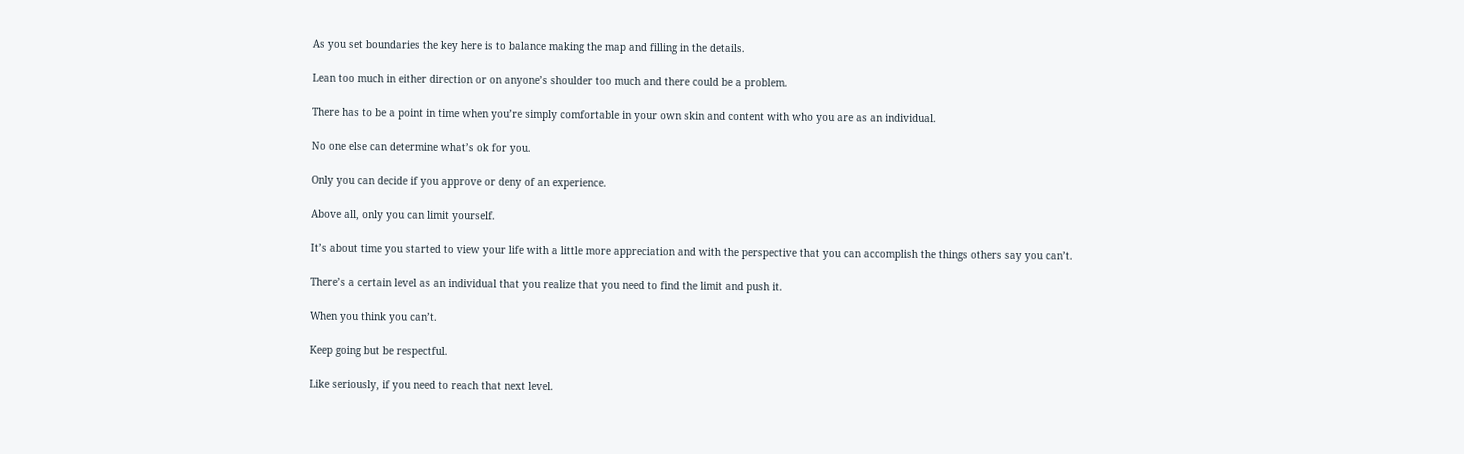As you set boundaries the key here is to balance making the map and filling in the details.

Lean too much in either direction or on anyone’s shoulder too much and there could be a problem.

There has to be a point in time when you’re simply comfortable in your own skin and content with who you are as an individual.

No one else can determine what’s ok for you.

Only you can decide if you approve or deny of an experience.

Above all, only you can limit yourself.

It’s about time you started to view your life with a little more appreciation and with the perspective that you can accomplish the things others say you can’t.

There’s a certain level as an individual that you realize that you need to find the limit and push it.

When you think you can’t.

Keep going but be respectful.

Like seriously, if you need to reach that next level.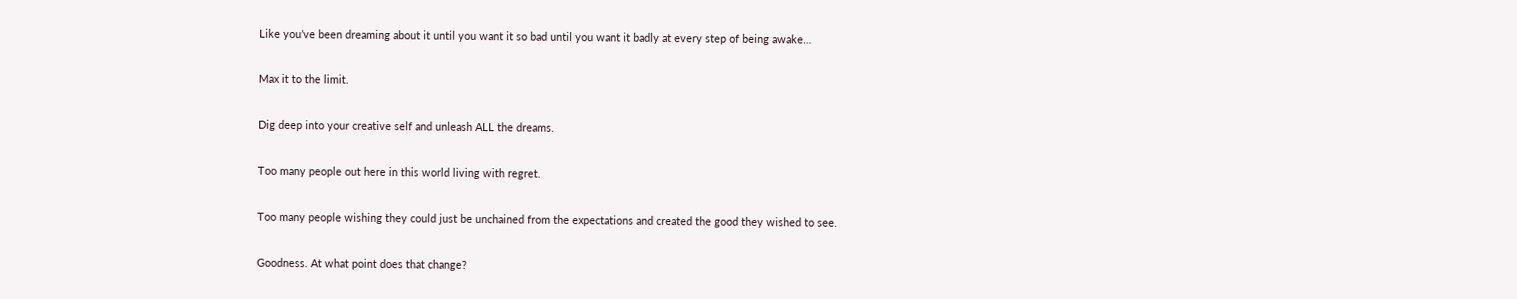Like you’ve been dreaming about it until you want it so bad until you want it badly at every step of being awake…

Max it to the limit.

Dig deep into your creative self and unleash ALL the dreams.

Too many people out here in this world living with regret.

Too many people wishing they could just be unchained from the expectations and created the good they wished to see.

Goodness. At what point does that change?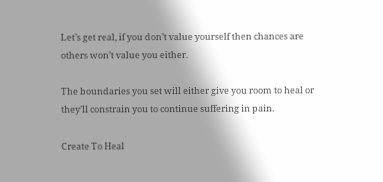Let’s get real, if you don’t value yourself then chances are others won’t value you either.

The boundaries you set will either give you room to heal or they’ll constrain you to continue suffering in pain.

Create To Heal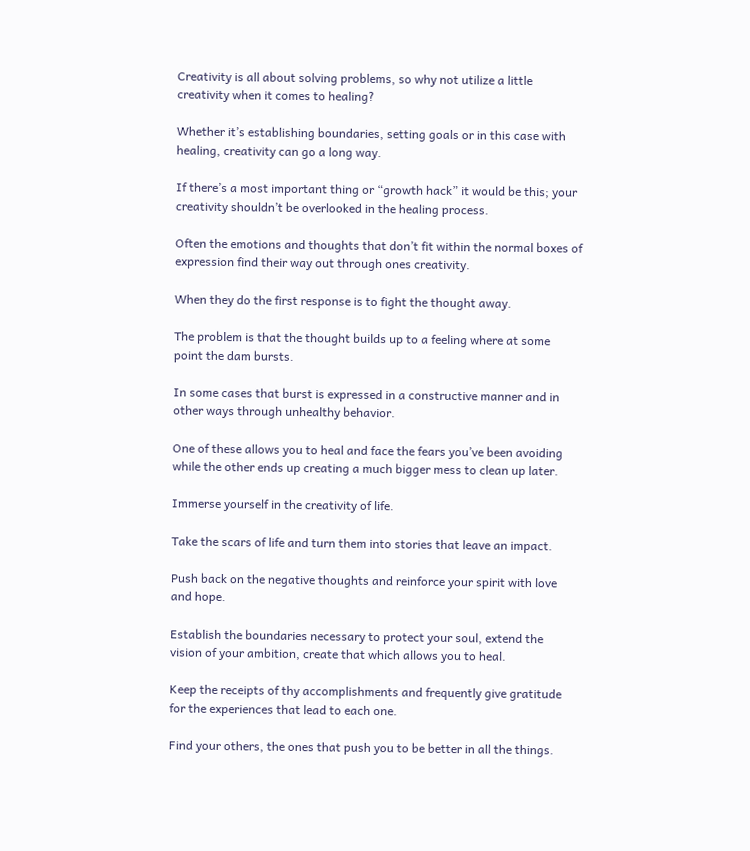Creativity is all about solving problems, so why not utilize a little creativity when it comes to healing?

Whether it’s establishing boundaries, setting goals or in this case with healing, creativity can go a long way.

If there’s a most important thing or “growth hack” it would be this; your creativity shouldn’t be overlooked in the healing process.

Often the emotions and thoughts that don’t fit within the normal boxes of expression find their way out through ones creativity.

When they do the first response is to fight the thought away.

The problem is that the thought builds up to a feeling where at some point the dam bursts.

In some cases that burst is expressed in a constructive manner and in other ways through unhealthy behavior.

One of these allows you to heal and face the fears you’ve been avoiding while the other ends up creating a much bigger mess to clean up later.

Immerse yourself in the creativity of life.

Take the scars of life and turn them into stories that leave an impact.

Push back on the negative thoughts and reinforce your spirit with love and hope.

Establish the boundaries necessary to protect your soul, extend the vision of your ambition, create that which allows you to heal.

Keep the receipts of thy accomplishments and frequently give gratitude for the experiences that lead to each one.

Find your others, the ones that push you to be better in all the things.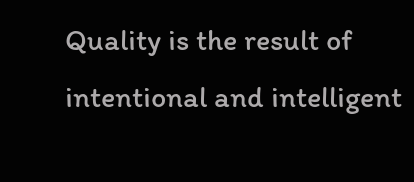Quality is the result of intentional and intelligent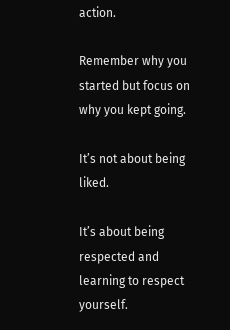action.

Remember why you started but focus on why you kept going.

It’s not about being liked.

It’s about being respected and learning to respect yourself.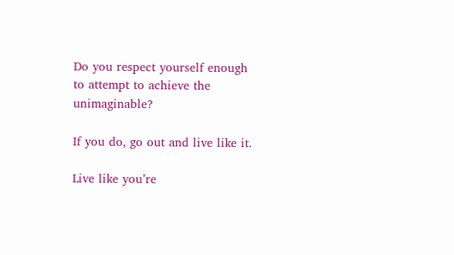Do you respect yourself enough to attempt to achieve the unimaginable?

If you do, go out and live like it.

Live like you’re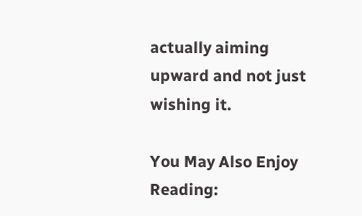actually aiming upward and not just wishing it.

You May Also Enjoy Reading: